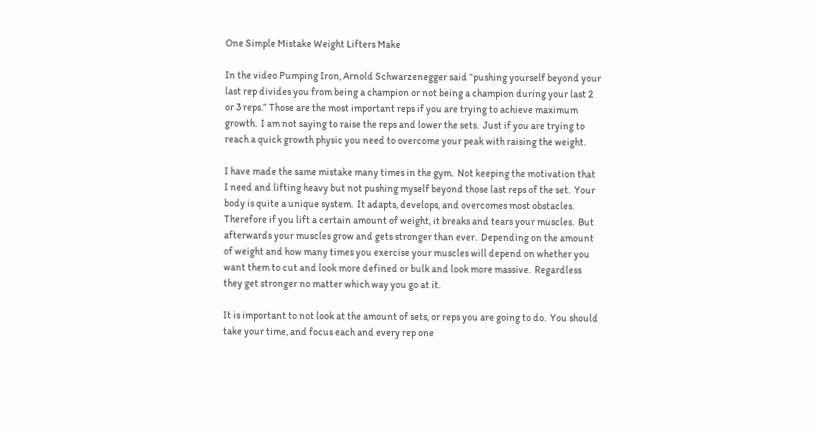One Simple Mistake Weight Lifters Make

In the video Pumping Iron, Arnold Schwarzenegger said “pushing yourself beyond your last rep divides you from being a champion or not being a champion during your last 2 or 3 reps.” Those are the most important reps if you are trying to achieve maximum growth.  I am not saying to raise the reps and lower the sets.  Just if you are trying to reach a quick growth physic you need to overcome your peak with raising the weight.

I have made the same mistake many times in the gym.  Not keeping the motivation that I need and lifting heavy but not pushing myself beyond those last reps of the set.  Your body is quite a unique system.  It adapts, develops, and overcomes most obstacles.  Therefore if you lift a certain amount of weight, it breaks and tears your muscles.  But afterwards your muscles grow and gets stronger than ever.  Depending on the amount of weight and how many times you exercise your muscles will depend on whether you want them to cut and look more defined or bulk and look more massive.  Regardless they get stronger no matter which way you go at it.

It is important to not look at the amount of sets, or reps you are going to do.  You should take your time, and focus each and every rep one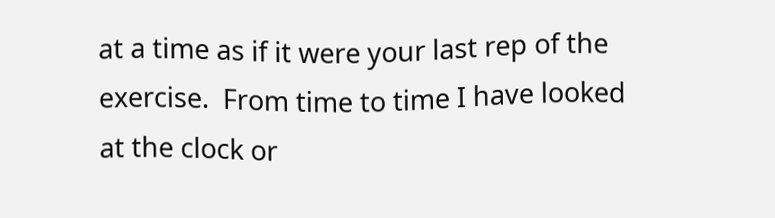at a time as if it were your last rep of the exercise.  From time to time I have looked at the clock or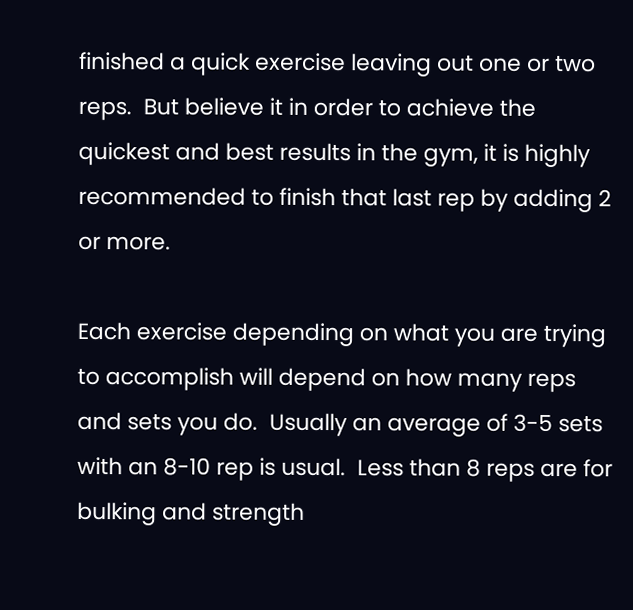finished a quick exercise leaving out one or two reps.  But believe it in order to achieve the quickest and best results in the gym, it is highly recommended to finish that last rep by adding 2 or more.

Each exercise depending on what you are trying to accomplish will depend on how many reps and sets you do.  Usually an average of 3-5 sets with an 8-10 rep is usual.  Less than 8 reps are for bulking and strength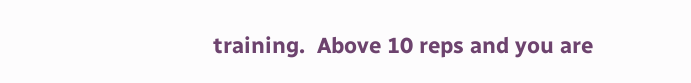training.  Above 10 reps and you are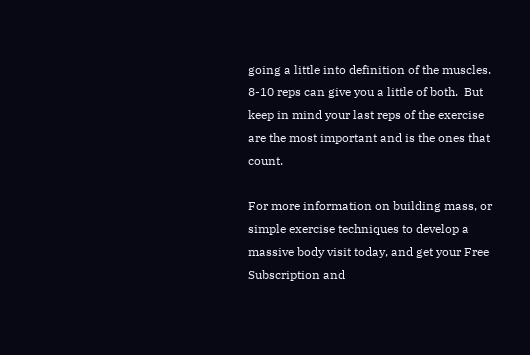going a little into definition of the muscles.  8-10 reps can give you a little of both.  But keep in mind your last reps of the exercise are the most important and is the ones that count.

For more information on building mass, or simple exercise techniques to develop a massive body visit today, and get your Free Subscription and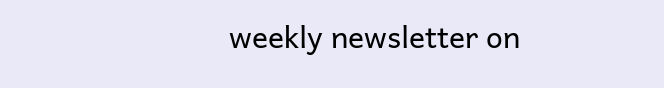weekly newsletter on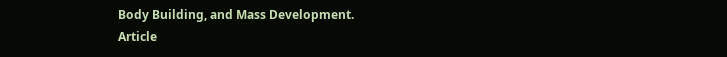Body Building, and Mass Development.
Article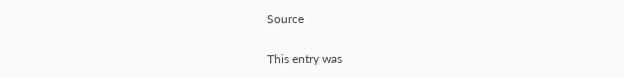Source

This entry was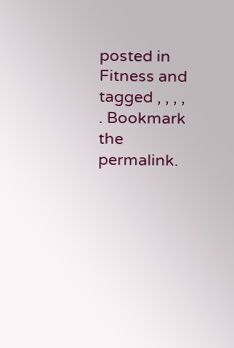posted in Fitness and tagged , , , , . Bookmark the permalink.